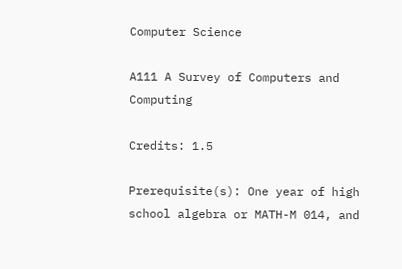Computer Science

A111 A Survey of Computers and Computing

Credits: 1.5

Prerequisite(s): One year of high school algebra or MATH-M 014, and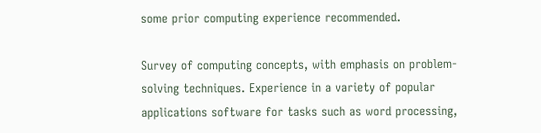some prior computing experience recommended.

Survey of computing concepts, with emphasis on problem-solving techniques. Experience in a variety of popular applications software for tasks such as word processing,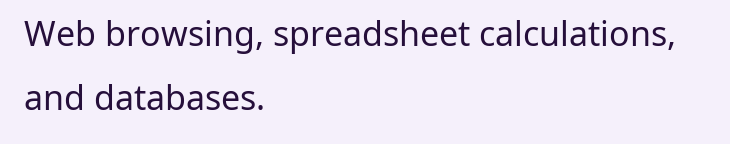Web browsing, spreadsheet calculations, and databases.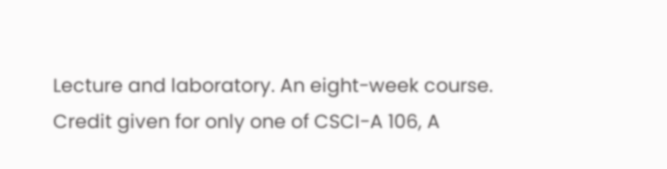Lecture and laboratory. An eight-week course. Credit given for only one of CSCI-A 106, A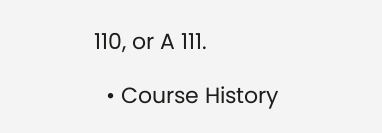110, or A 111.

  • Course History